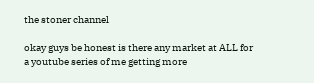the stoner channel

okay guys be honest is there any market at ALL for a youtube series of me getting more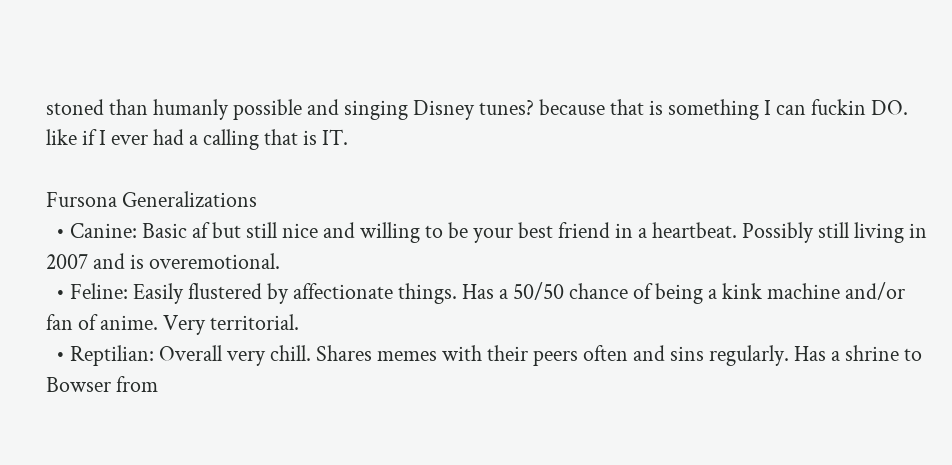stoned than humanly possible and singing Disney tunes? because that is something I can fuckin DO. like if I ever had a calling that is IT.

Fursona Generalizations
  • Canine: Basic af but still nice and willing to be your best friend in a heartbeat. Possibly still living in 2007 and is overemotional.
  • Feline: Easily flustered by affectionate things. Has a 50/50 chance of being a kink machine and/or fan of anime. Very territorial.
  • Reptilian: Overall very chill. Shares memes with their peers often and sins regularly. Has a shrine to Bowser from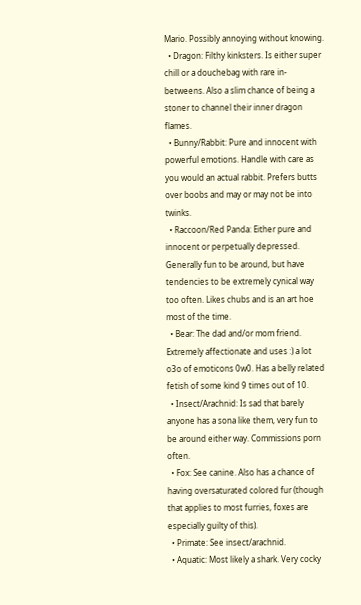Mario. Possibly annoying without knowing.
  • Dragon: Filthy kinksters. Is either super chill or a douchebag with rare in-betweens. Also a slim chance of being a stoner to channel their inner dragon flames.
  • Bunny/Rabbit: Pure and innocent with powerful emotions. Handle with care as you would an actual rabbit. Prefers butts over boobs and may or may not be into twinks.
  • Raccoon/Red Panda: Either pure and innocent or perpetually depressed. Generally fun to be around, but have tendencies to be extremely cynical way too often. Likes chubs and is an art hoe most of the time.
  • Bear: The dad and/or mom friend. Extremely affectionate and uses :) a lot o3o of emoticons 0w0. Has a belly related fetish of some kind 9 times out of 10.
  • Insect/Arachnid: Is sad that barely anyone has a sona like them, very fun to be around either way. Commissions porn often.
  • Fox: See canine. Also has a chance of having oversaturated colored fur (though that applies to most furries, foxes are especially guilty of this).
  • Primate: See insect/arachnid.
  • Aquatic: Most likely a shark. Very cocky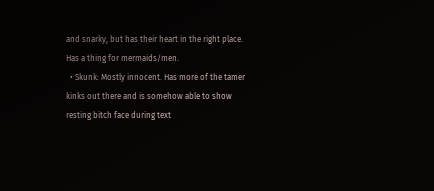and snarky, but has their heart in the right place. Has a thing for mermaids/men.
  • Skunk: Mostly innocent. Has more of the tamer kinks out there and is somehow able to show resting bitch face during text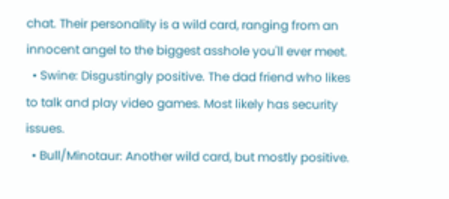chat. Their personality is a wild card, ranging from an innocent angel to the biggest asshole you'll ever meet.
  • Swine: Disgustingly positive. The dad friend who likes to talk and play video games. Most likely has security issues.
  • Bull/Minotaur: Another wild card, but mostly positive.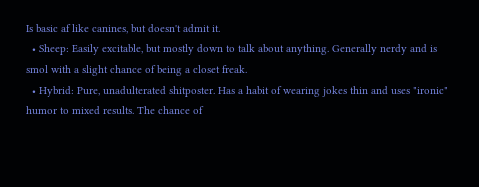Is basic af like canines, but doesn't admit it.
  • Sheep: Easily excitable, but mostly down to talk about anything. Generally nerdy and is smol with a slight chance of being a closet freak.
  • Hybrid: Pure, unadulterated shitposter. Has a habit of wearing jokes thin and uses "ironic" humor to mixed results. The chance of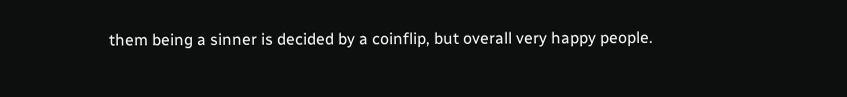them being a sinner is decided by a coinflip, but overall very happy people.